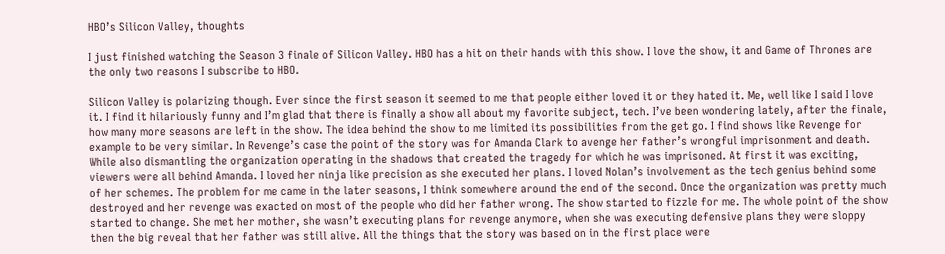HBO’s Silicon Valley, thoughts

I just finished watching the Season 3 finale of Silicon Valley. HBO has a hit on their hands with this show. I love the show, it and Game of Thrones are the only two reasons I subscribe to HBO.

Silicon Valley is polarizing though. Ever since the first season it seemed to me that people either loved it or they hated it. Me, well like I said I love it. I find it hilariously funny and I’m glad that there is finally a show all about my favorite subject, tech. I’ve been wondering lately, after the finale, how many more seasons are left in the show. The idea behind the show to me limited its possibilities from the get go. I find shows like Revenge for example to be very similar. In Revenge’s case the point of the story was for Amanda Clark to avenge her father’s wrongful imprisonment and death. While also dismantling the organization operating in the shadows that created the tragedy for which he was imprisoned. At first it was exciting, viewers were all behind Amanda. I loved her ninja like precision as she executed her plans. I loved Nolan’s involvement as the tech genius behind some of her schemes. The problem for me came in the later seasons, I think somewhere around the end of the second. Once the organization was pretty much destroyed and her revenge was exacted on most of the people who did her father wrong. The show started to fizzle for me. The whole point of the show started to change. She met her mother, she wasn’t executing plans for revenge anymore, when she was executing defensive plans they were sloppy then the big reveal that her father was still alive. All the things that the story was based on in the first place were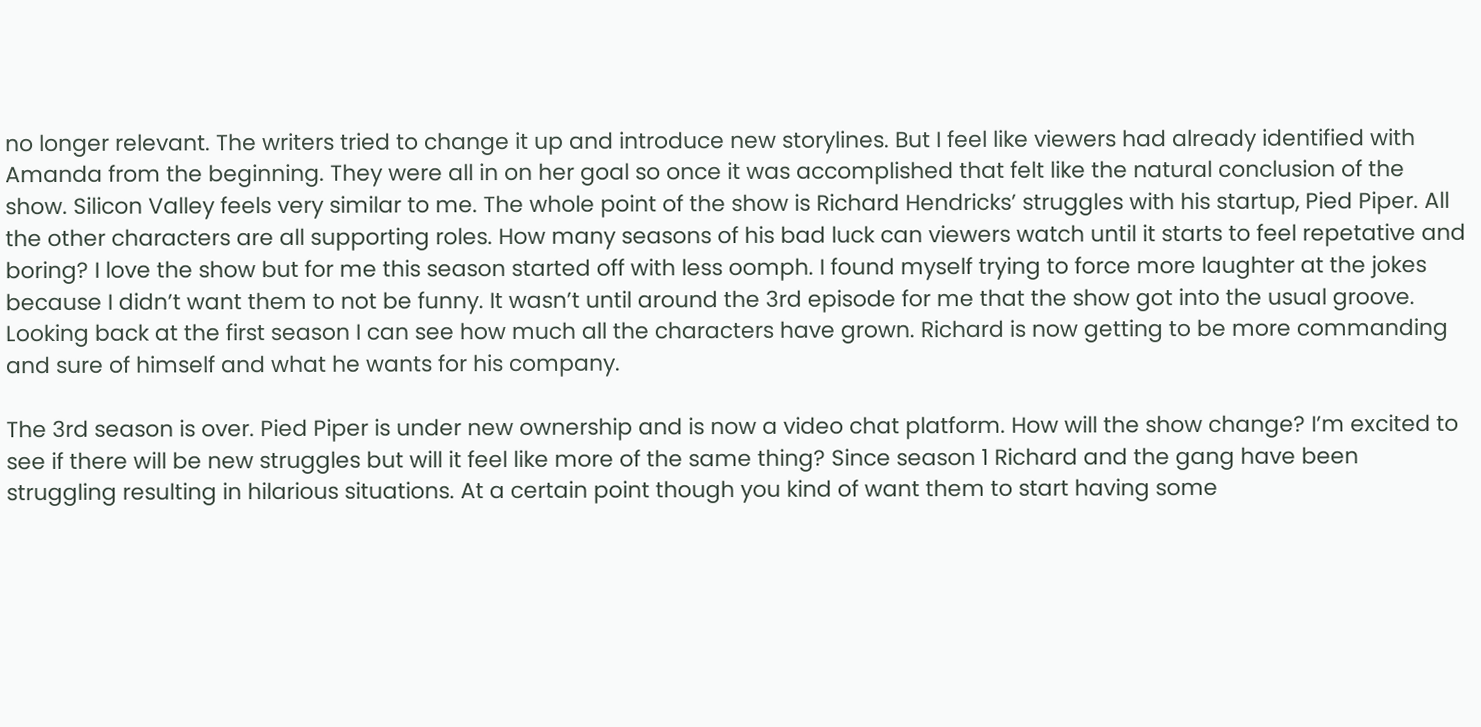no longer relevant. The writers tried to change it up and introduce new storylines. But I feel like viewers had already identified with Amanda from the beginning. They were all in on her goal so once it was accomplished that felt like the natural conclusion of the show. Silicon Valley feels very similar to me. The whole point of the show is Richard Hendricks’ struggles with his startup, Pied Piper. All the other characters are all supporting roles. How many seasons of his bad luck can viewers watch until it starts to feel repetative and boring? I love the show but for me this season started off with less oomph. I found myself trying to force more laughter at the jokes because I didn’t want them to not be funny. It wasn’t until around the 3rd episode for me that the show got into the usual groove. Looking back at the first season I can see how much all the characters have grown. Richard is now getting to be more commanding and sure of himself and what he wants for his company.

The 3rd season is over. Pied Piper is under new ownership and is now a video chat platform. How will the show change? I’m excited to see if there will be new struggles but will it feel like more of the same thing? Since season 1 Richard and the gang have been struggling resulting in hilarious situations. At a certain point though you kind of want them to start having some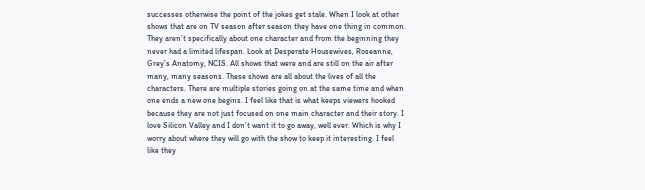successes otherwise the point of the jokes get stale. When I look at other shows that are on TV season after season they have one thing in common. They aren’t specifically about one character and from the beginning they never had a limited lifespan. Look at Desperate Housewives, Roseanne, Grey’s Anatomy, NCIS. All shows that were and are still on the air after many, many seasons. These shows are all about the lives of all the characters. There are multiple stories going on at the same time and when one ends a new one begins. I feel like that is what keeps viewers hooked because they are not just focused on one main character and their story. I love Silicon Valley and I don’t want it to go away, well ever. Which is why I worry about where they will go with the show to keep it interesting. I feel like they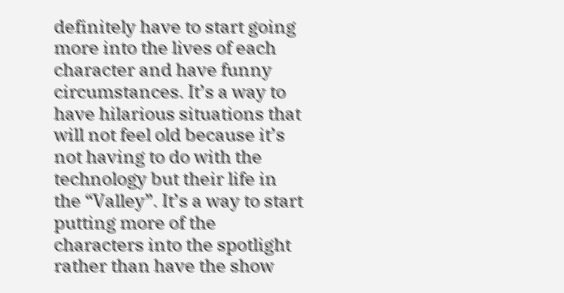definitely have to start going more into the lives of each character and have funny circumstances. It’s a way to have hilarious situations that will not feel old because it’s not having to do with the technology but their life in the “Valley”. It’s a way to start putting more of the characters into the spotlight rather than have the show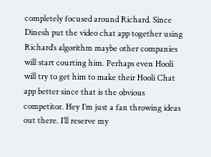completely focused around Richard. Since Dinesh put the video chat app together using Richard’s algorithm maybe other companies will start courting him. Perhaps even Hooli will try to get him to make their Hooli Chat app better since that is the obvious competitor. Hey I’m just a fan throwing ideas out there. I’ll reserve my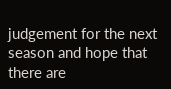judgement for the next season and hope that there are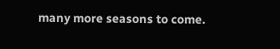many more seasons to come.